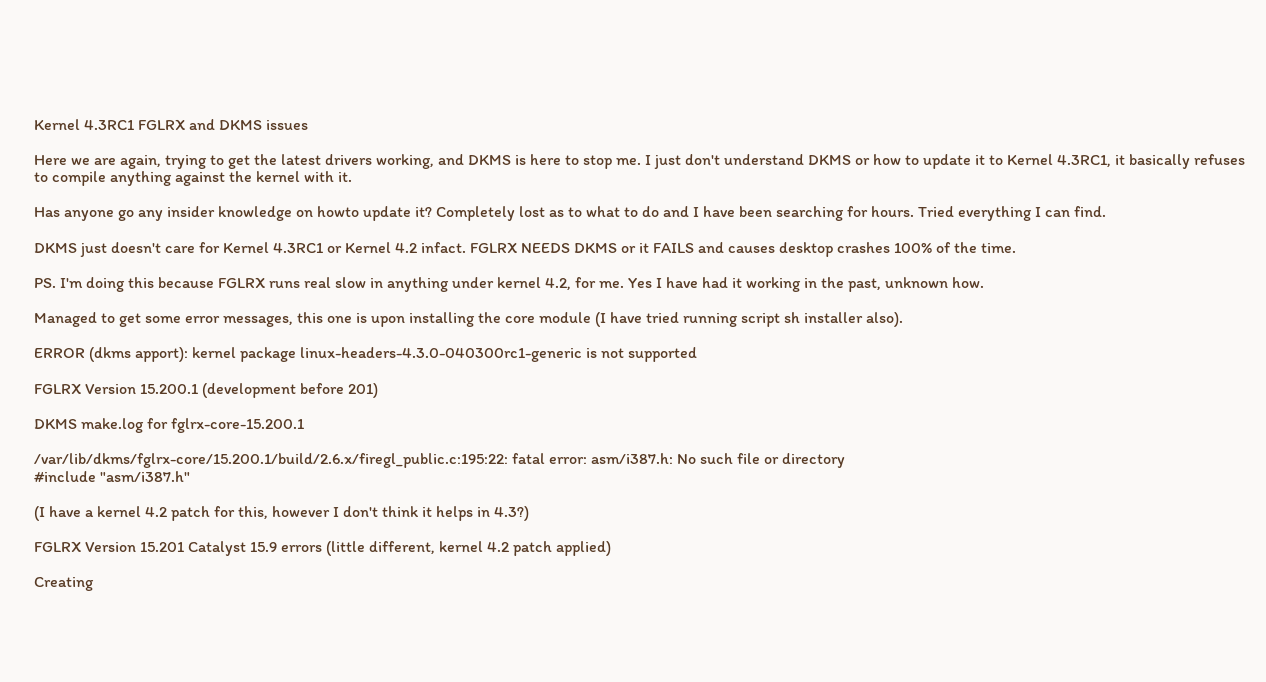Kernel 4.3RC1 FGLRX and DKMS issues

Here we are again, trying to get the latest drivers working, and DKMS is here to stop me. I just don't understand DKMS or how to update it to Kernel 4.3RC1, it basically refuses to compile anything against the kernel with it.

Has anyone go any insider knowledge on howto update it? Completely lost as to what to do and I have been searching for hours. Tried everything I can find.

DKMS just doesn't care for Kernel 4.3RC1 or Kernel 4.2 infact. FGLRX NEEDS DKMS or it FAILS and causes desktop crashes 100% of the time.

PS. I'm doing this because FGLRX runs real slow in anything under kernel 4.2, for me. Yes I have had it working in the past, unknown how.

Managed to get some error messages, this one is upon installing the core module (I have tried running script sh installer also).

ERROR (dkms apport): kernel package linux-headers-4.3.0-040300rc1-generic is not supported

FGLRX Version 15.200.1 (development before 201)

DKMS make.log for fglrx-core-15.200.1

/var/lib/dkms/fglrx-core/15.200.1/build/2.6.x/firegl_public.c:195:22: fatal error: asm/i387.h: No such file or directory
#include "asm/i387.h"

(I have a kernel 4.2 patch for this, however I don't think it helps in 4.3?)

FGLRX Version 15.201 Catalyst 15.9 errors (little different, kernel 4.2 patch applied)

Creating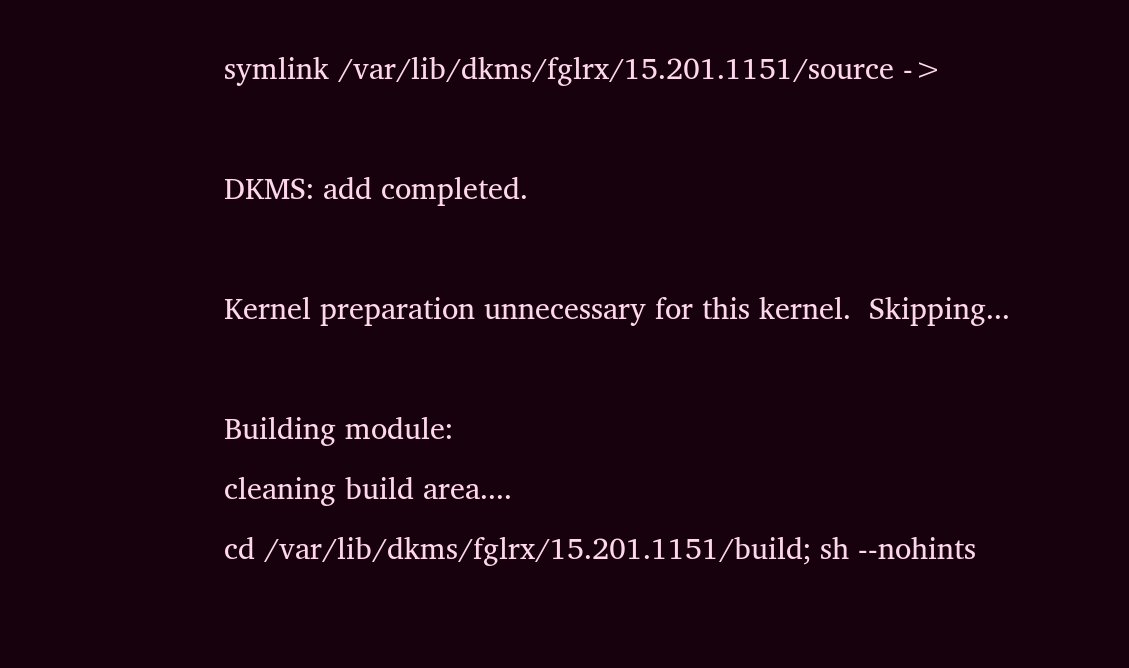symlink /var/lib/dkms/fglrx/15.201.1151/source ->

DKMS: add completed.

Kernel preparation unnecessary for this kernel.  Skipping...

Building module:
cleaning build area....
cd /var/lib/dkms/fglrx/15.201.1151/build; sh --nohints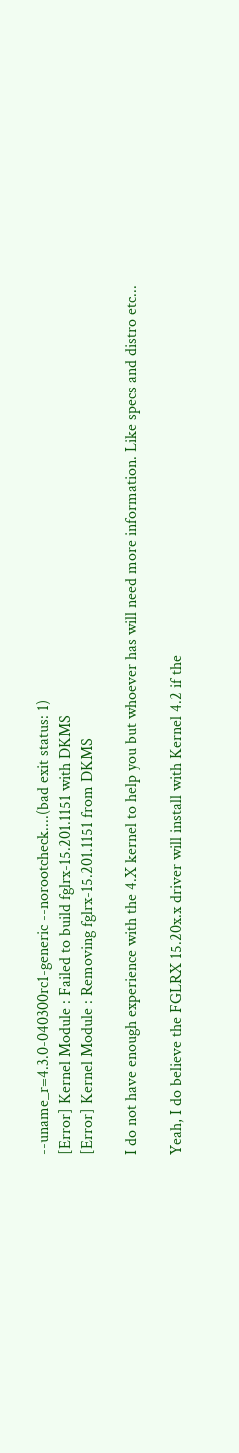--uname_r=4.3.0-040300rc1-generic --norootcheck....(bad exit status: 1)
[Error] Kernel Module : Failed to build fglrx-15.201.1151 with DKMS
[Error] Kernel Module : Removing fglrx-15.201.1151 from DKMS

I do not have enough experience with the 4.X kernel to help you but whoever has will need more information. Like specs and distro etc...

Yeah, I do believe the FGLRX 15.20x.x driver will install with Kernel 4.2 if the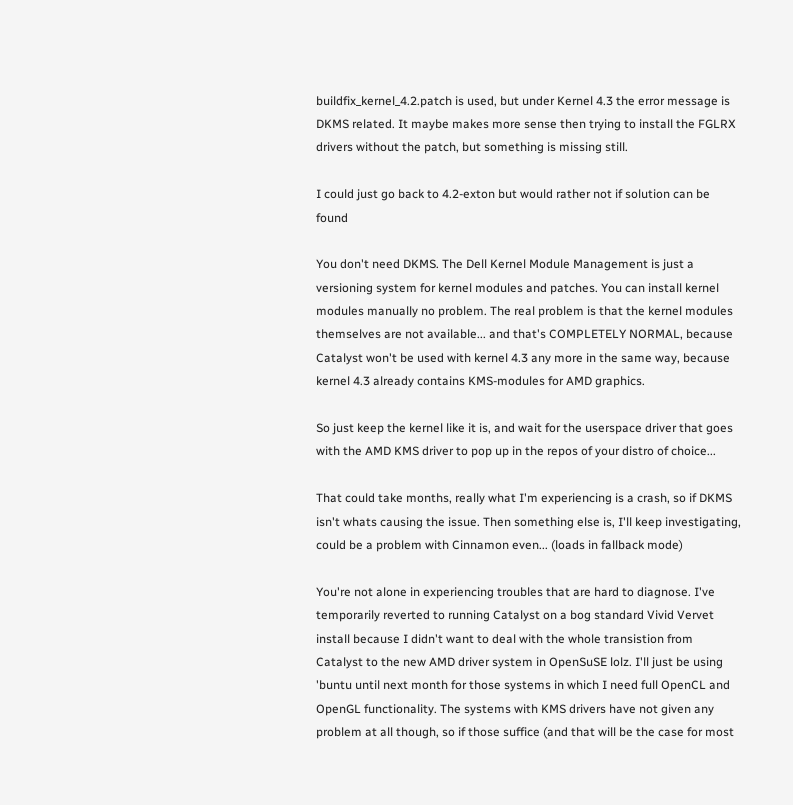buildfix_kernel_4.2.patch is used, but under Kernel 4.3 the error message is DKMS related. It maybe makes more sense then trying to install the FGLRX drivers without the patch, but something is missing still.

I could just go back to 4.2-exton but would rather not if solution can be found

You don't need DKMS. The Dell Kernel Module Management is just a versioning system for kernel modules and patches. You can install kernel modules manually no problem. The real problem is that the kernel modules themselves are not available... and that's COMPLETELY NORMAL, because Catalyst won't be used with kernel 4.3 any more in the same way, because kernel 4.3 already contains KMS-modules for AMD graphics.

So just keep the kernel like it is, and wait for the userspace driver that goes with the AMD KMS driver to pop up in the repos of your distro of choice...

That could take months, really what I'm experiencing is a crash, so if DKMS isn't whats causing the issue. Then something else is, I'll keep investigating, could be a problem with Cinnamon even... (loads in fallback mode)

You're not alone in experiencing troubles that are hard to diagnose. I've temporarily reverted to running Catalyst on a bog standard Vivid Vervet install because I didn't want to deal with the whole transistion from Catalyst to the new AMD driver system in OpenSuSE lolz. I'll just be using 'buntu until next month for those systems in which I need full OpenCL and OpenGL functionality. The systems with KMS drivers have not given any problem at all though, so if those suffice (and that will be the case for most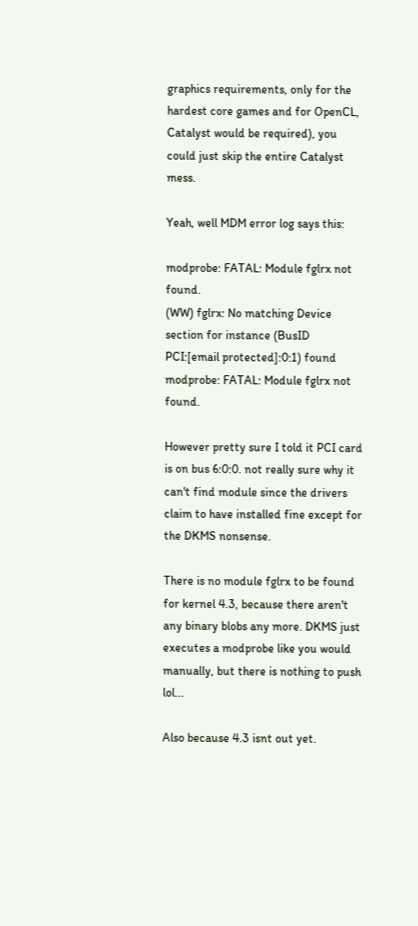graphics requirements, only for the hardest core games and for OpenCL, Catalyst would be required), you could just skip the entire Catalyst mess.

Yeah, well MDM error log says this:

modprobe: FATAL: Module fglrx not found.
(WW) fglrx: No matching Device section for instance (BusID PCI:[email protected]:0:1) found
modprobe: FATAL: Module fglrx not found.

However pretty sure I told it PCI card is on bus 6:0:0. not really sure why it can't find module since the drivers claim to have installed fine except for the DKMS nonsense.

There is no module fglrx to be found for kernel 4.3, because there aren't any binary blobs any more. DKMS just executes a modprobe like you would manually, but there is nothing to push lol...

Also because 4.3 isnt out yet.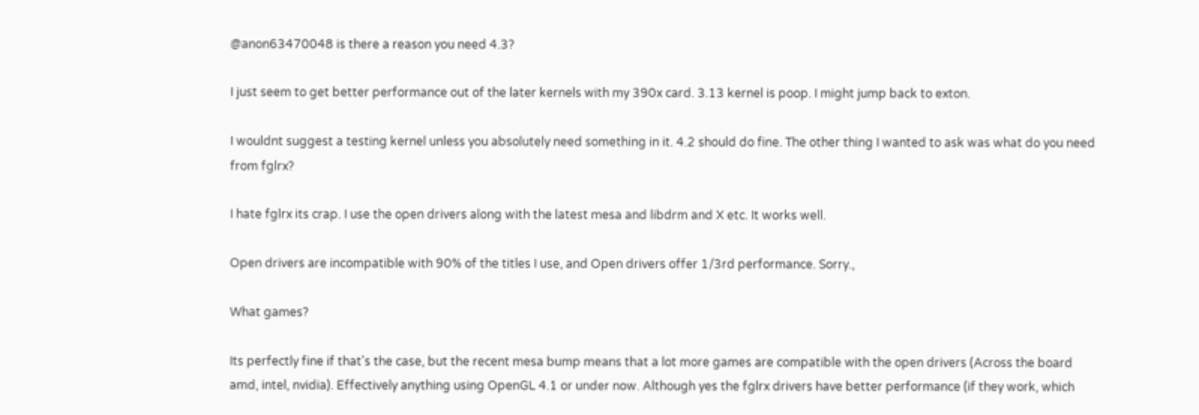@anon63470048 is there a reason you need 4.3?

I just seem to get better performance out of the later kernels with my 390x card. 3.13 kernel is poop. I might jump back to exton.

I wouldnt suggest a testing kernel unless you absolutely need something in it. 4.2 should do fine. The other thing I wanted to ask was what do you need from fglrx?

I hate fglrx its crap. I use the open drivers along with the latest mesa and libdrm and X etc. It works well.

Open drivers are incompatible with 90% of the titles I use, and Open drivers offer 1/3rd performance. Sorry.,

What games?

Its perfectly fine if that's the case, but the recent mesa bump means that a lot more games are compatible with the open drivers (Across the board amd, intel, nvidia). Effectively anything using OpenGL 4.1 or under now. Although yes the fglrx drivers have better performance (if they work, which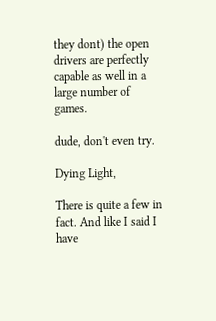they dont) the open drivers are perfectly capable as well in a large number of games.

dude, don't even try.

Dying Light,

There is quite a few in fact. And like I said I have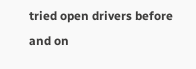tried open drivers before and on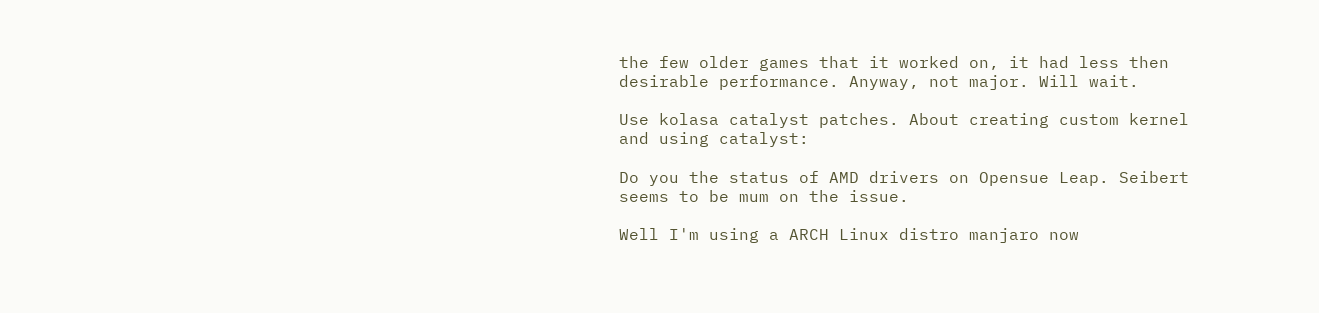the few older games that it worked on, it had less then desirable performance. Anyway, not major. Will wait.

Use kolasa catalyst patches. About creating custom kernel and using catalyst:

Do you the status of AMD drivers on Opensue Leap. Seibert seems to be mum on the issue.

Well I'm using a ARCH Linux distro manjaro now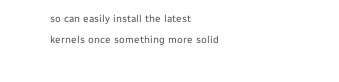so can easily install the latest kernels once something more solid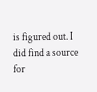is figured out. I did find a source for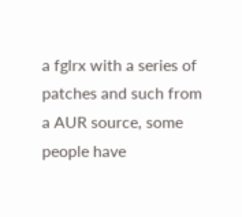a fglrx with a series of patches and such from a AUR source, some people have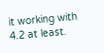it working with 4.2 at least.